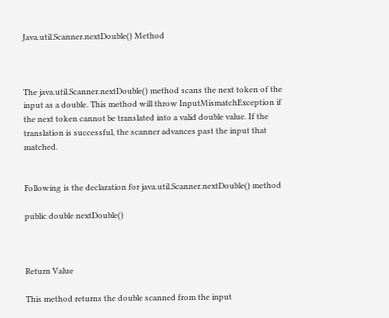Java.util.Scanner.nextDouble() Method



The java.util.Scanner.nextDouble() method scans the next token of the input as a double. This method will throw InputMismatchException if the next token cannot be translated into a valid double value. If the translation is successful, the scanner advances past the input that matched.


Following is the declaration for java.util.Scanner.nextDouble() method

public double nextDouble()



Return Value

This method returns the double scanned from the input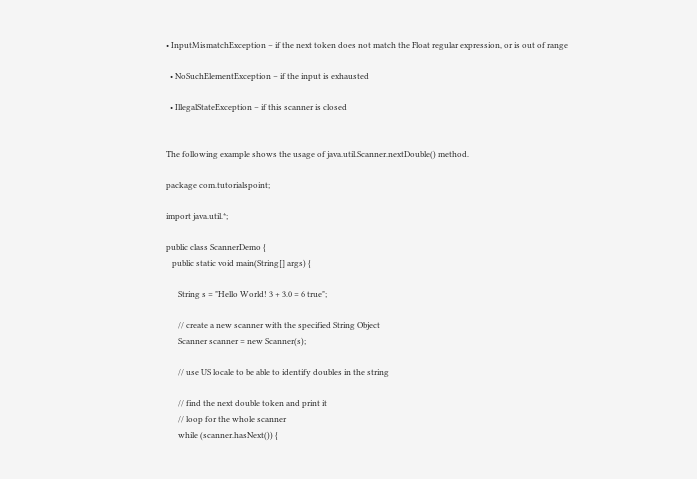• InputMismatchException − if the next token does not match the Float regular expression, or is out of range

  • NoSuchElementException − if the input is exhausted

  • IllegalStateException − if this scanner is closed


The following example shows the usage of java.util.Scanner.nextDouble() method.

package com.tutorialspoint;

import java.util.*;

public class ScannerDemo {
   public static void main(String[] args) {

      String s = "Hello World! 3 + 3.0 = 6 true";

      // create a new scanner with the specified String Object
      Scanner scanner = new Scanner(s);

      // use US locale to be able to identify doubles in the string

      // find the next double token and print it
      // loop for the whole scanner
      while (scanner.hasNext()) {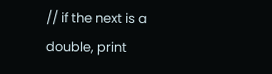// if the next is a double, print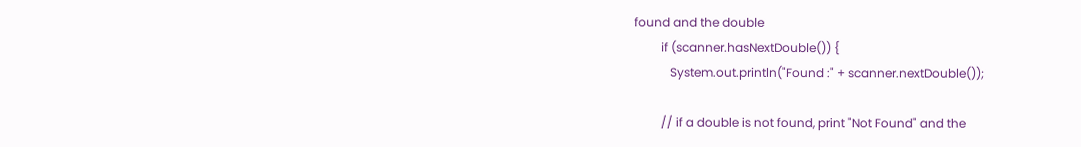found and the double
         if (scanner.hasNextDouble()) {
            System.out.println("Found :" + scanner.nextDouble());

         // if a double is not found, print "Not Found" and the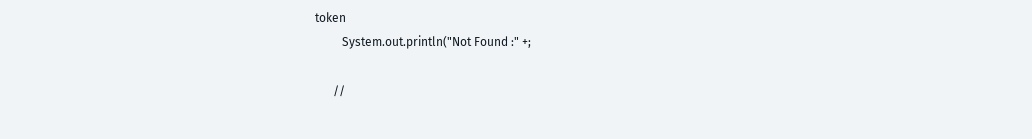token
         System.out.println("Not Found :" +;

      //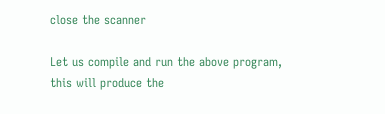close the scanner

Let us compile and run the above program, this will produce the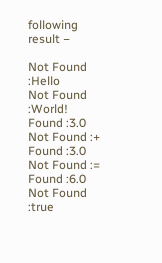following result −

Not Found :Hello
Not Found :World!
Found :3.0
Not Found :+
Found :3.0
Not Found :=
Found :6.0
Not Found :true